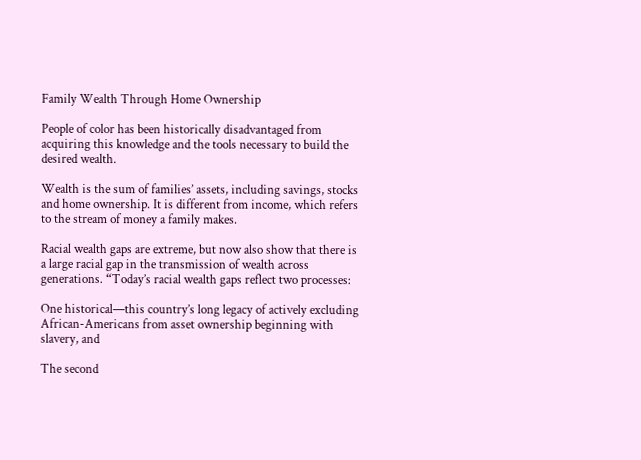Family Wealth Through Home Ownership

People of color has been historically disadvantaged from acquiring this knowledge and the tools necessary to build the desired wealth.

Wealth is the sum of families’ assets, including savings, stocks and home ownership. It is different from income, which refers to the stream of money a family makes.

Racial wealth gaps are extreme, but now also show that there is a large racial gap in the transmission of wealth across generations. “Today’s racial wealth gaps reflect two processes:

One historical—this country’s long legacy of actively excluding African-Americans from asset ownership beginning with slavery, and

The second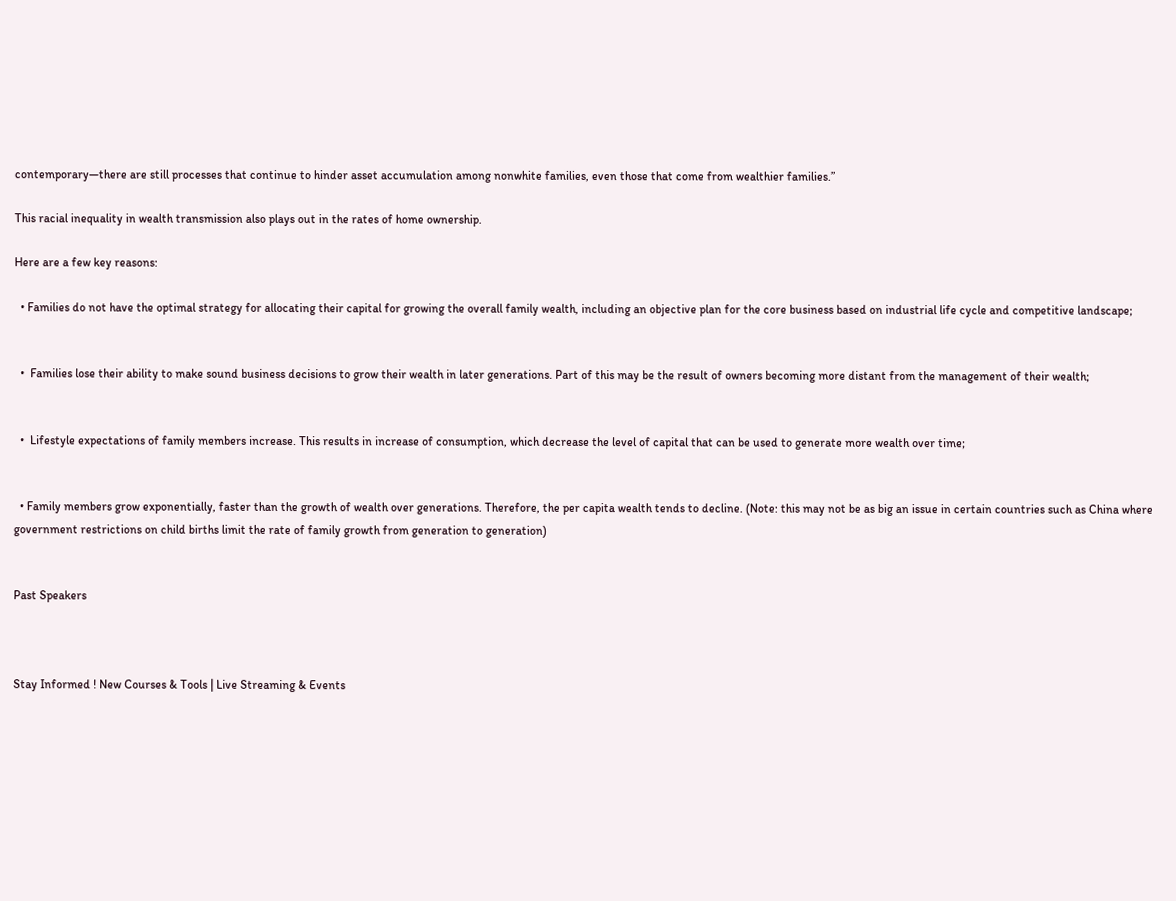contemporary—there are still processes that continue to hinder asset accumulation among nonwhite families, even those that come from wealthier families.”

This racial inequality in wealth transmission also plays out in the rates of home ownership.

Here are a few key reasons:

  • Families do not have the optimal strategy for allocating their capital for growing the overall family wealth, including an objective plan for the core business based on industrial life cycle and competitive landscape;


  •  Families lose their ability to make sound business decisions to grow their wealth in later generations. Part of this may be the result of owners becoming more distant from the management of their wealth;


  •  Lifestyle expectations of family members increase. This results in increase of consumption, which decrease the level of capital that can be used to generate more wealth over time;


  • Family members grow exponentially, faster than the growth of wealth over generations. Therefore, the per capita wealth tends to decline. (Note: this may not be as big an issue in certain countries such as China where government restrictions on child births limit the rate of family growth from generation to generation)


Past Speakers



Stay Informed ! New Courses & Tools | Live Streaming & Events